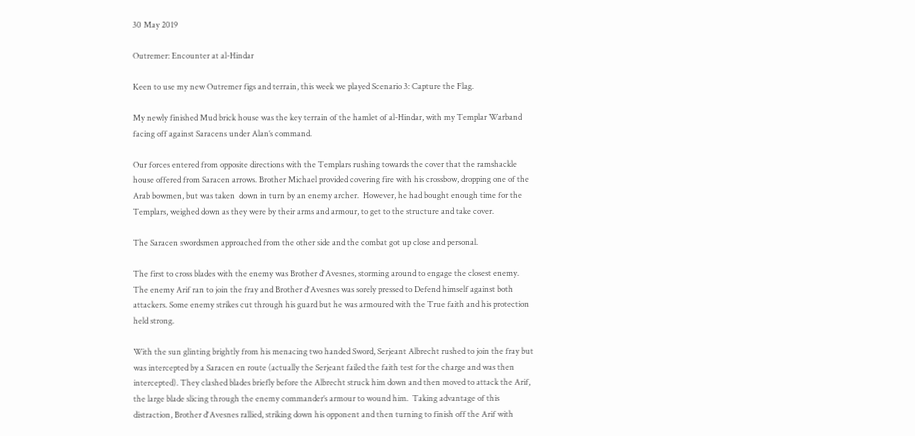30 May 2019

Outremer: Encounter at al-Hindar

Keen to use my new Outremer figs and terrain, this week we played Scenario 3: Capture the Flag.

My newly finished Mud brick house was the key terrain of the hamlet of al-Hindar, with my Templar Warband facing off against Saracens under Alan’s command.

Our forces entered from opposite directions with the Templars rushing towards the cover that the ramshackle house offered from Saracen arrows. Brother Michael provided covering fire with his crossbow, dropping one of the Arab bowmen, but was taken  down in turn by an enemy archer.  However, he had bought enough time for the Templars, weighed down as they were by their arms and armour, to get to the structure and take cover.

The Saracen swordsmen approached from the other side and the combat got up close and personal.

The first to cross blades with the enemy was Brother d'Avesnes, storming around to engage the closest enemy.  The enemy Arif ran to join the fray and Brother d'Avesnes was sorely pressed to Defend himself against both attackers. Some enemy strikes cut through his guard but he was armoured with the True faith and his protection held strong.

With the sun glinting brightly from his menacing two handed Sword, Serjeant Albrecht rushed to join the fray but was intercepted by a Saracen en route (actually the Serjeant failed the faith test for the charge and was then intercepted). They clashed blades briefly before the Albrecht struck him down and then moved to attack the Arif, the large blade slicing through the enemy commander’s armour to wound him.  Taking advantage of this distraction, Brother d'Avesnes rallied, striking down his opponent and then turning to finish off the Arif with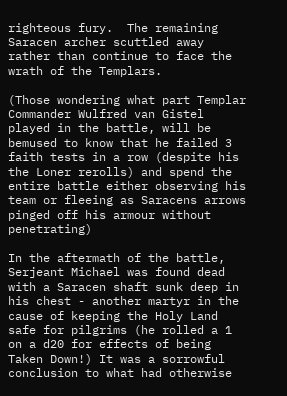righteous fury.  The remaining Saracen archer scuttled away rather than continue to face the wrath of the Templars.

(Those wondering what part Templar Commander Wulfred van Gistel played in the battle, will be bemused to know that he failed 3 faith tests in a row (despite his the Loner rerolls) and spend the entire battle either observing his team or fleeing as Saracens arrows pinged off his armour without penetrating)

In the aftermath of the battle, Serjeant Michael was found dead with a Saracen shaft sunk deep in his chest - another martyr in the cause of keeping the Holy Land safe for pilgrims (he rolled a 1 on a d20 for effects of being Taken Down!) It was a sorrowful conclusion to what had otherwise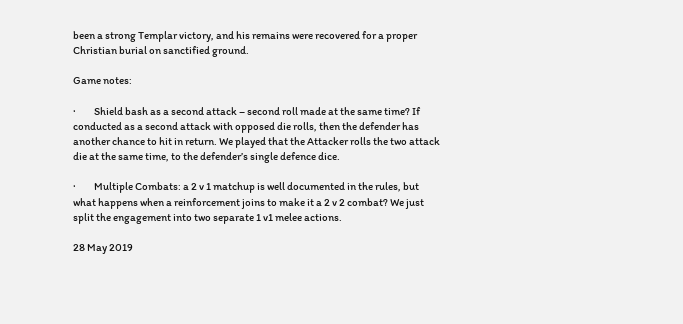been a strong Templar victory, and his remains were recovered for a proper Christian burial on sanctified ground.

Game notes:

·         Shield bash as a second attack – second roll made at the same time? If conducted as a second attack with opposed die rolls, then the defender has another chance to hit in return. We played that the Attacker rolls the two attack die at the same time, to the defender’s single defence dice.

·         Multiple Combats: a 2 v 1 matchup is well documented in the rules, but what happens when a reinforcement joins to make it a 2 v 2 combat? We just split the engagement into two separate 1 v1 melee actions.

28 May 2019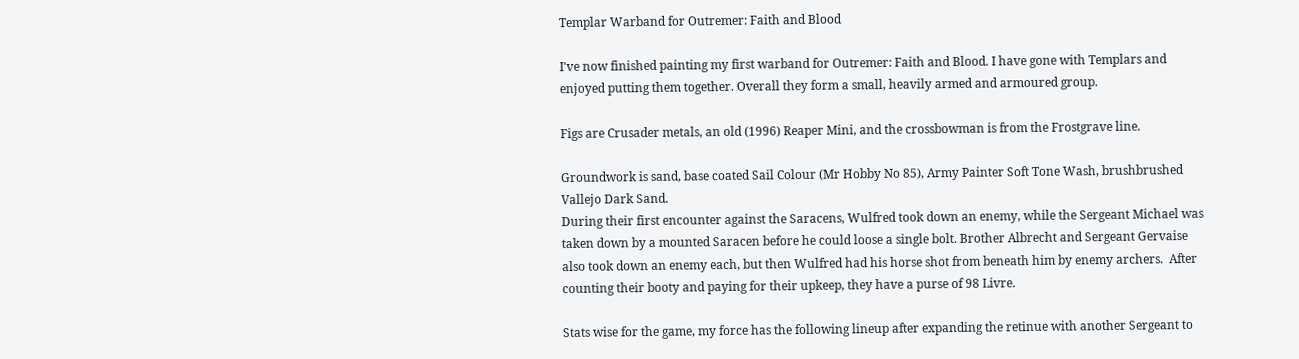Templar Warband for Outremer: Faith and Blood

I've now finished painting my first warband for Outremer: Faith and Blood. I have gone with Templars and enjoyed putting them together. Overall they form a small, heavily armed and armoured group.

Figs are Crusader metals, an old (1996) Reaper Mini, and the crossbowman is from the Frostgrave line.

Groundwork is sand, base coated Sail Colour (Mr Hobby No 85), Army Painter Soft Tone Wash, brushbrushed Vallejo Dark Sand.
During their first encounter against the Saracens, Wulfred took down an enemy, while the Sergeant Michael was taken down by a mounted Saracen before he could loose a single bolt. Brother Albrecht and Sergeant Gervaise also took down an enemy each, but then Wulfred had his horse shot from beneath him by enemy archers.  After counting their booty and paying for their upkeep, they have a purse of 98 Livre.

Stats wise for the game, my force has the following lineup after expanding the retinue with another Sergeant to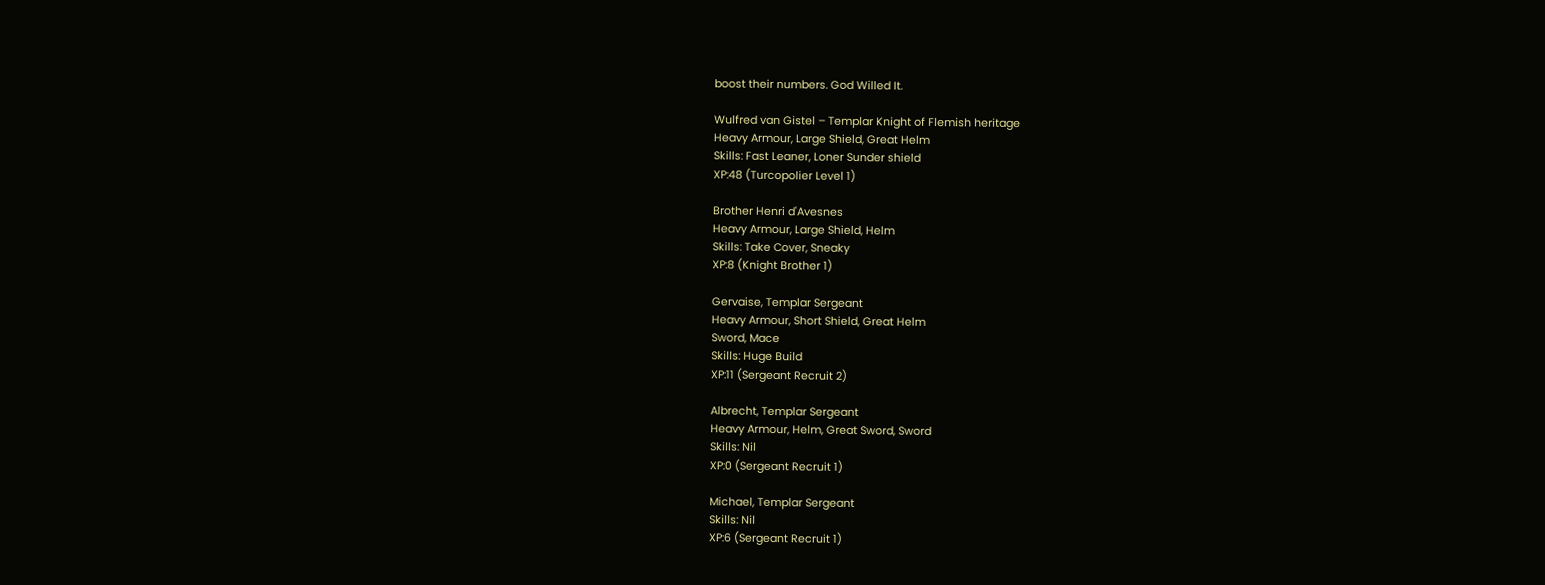boost their numbers. God Willed It.

Wulfred van Gistel – Templar Knight of Flemish heritage
Heavy Armour, Large Shield, Great Helm
Skills: Fast Leaner, Loner Sunder shield
XP:48 (Turcopolier Level 1)

Brother Henri d'Avesnes
Heavy Armour, Large Shield, Helm
Skills: Take Cover, Sneaky
XP:8 (Knight Brother 1)

Gervaise, Templar Sergeant
Heavy Armour, Short Shield, Great Helm
Sword, Mace
Skills: Huge Build
XP:11 (Sergeant Recruit 2)

Albrecht, Templar Sergeant
Heavy Armour, Helm, Great Sword, Sword
Skills: Nil
XP:0 (Sergeant Recruit 1)

Michael, Templar Sergeant
Skills: Nil
XP:6 (Sergeant Recruit 1)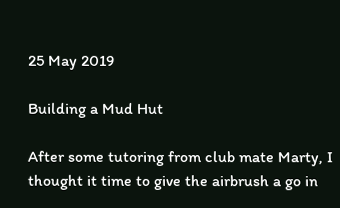25 May 2019

Building a Mud Hut

After some tutoring from club mate Marty, I thought it time to give the airbrush a go in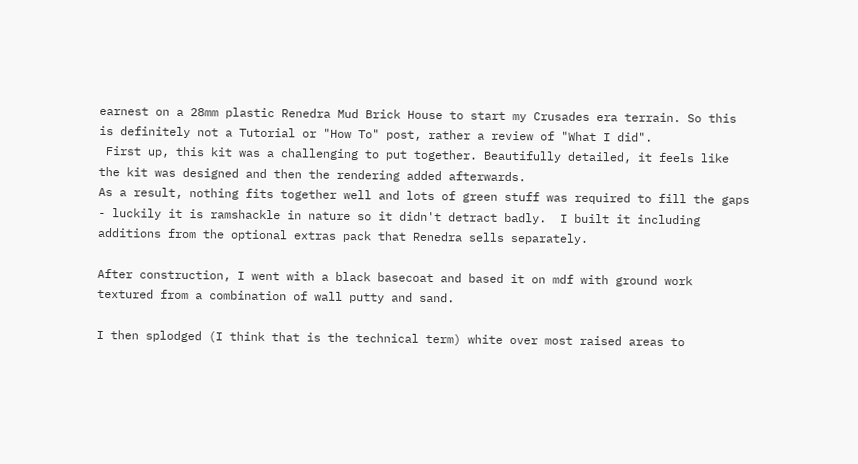earnest on a 28mm plastic Renedra Mud Brick House to start my Crusades era terrain. So this is definitely not a Tutorial or "How To" post, rather a review of "What I did".
 First up, this kit was a challenging to put together. Beautifully detailed, it feels like the kit was designed and then the rendering added afterwards.
As a result, nothing fits together well and lots of green stuff was required to fill the gaps - luckily it is ramshackle in nature so it didn't detract badly.  I built it including additions from the optional extras pack that Renedra sells separately.

After construction, I went with a black basecoat and based it on mdf with ground work textured from a combination of wall putty and sand.

I then splodged (I think that is the technical term) white over most raised areas to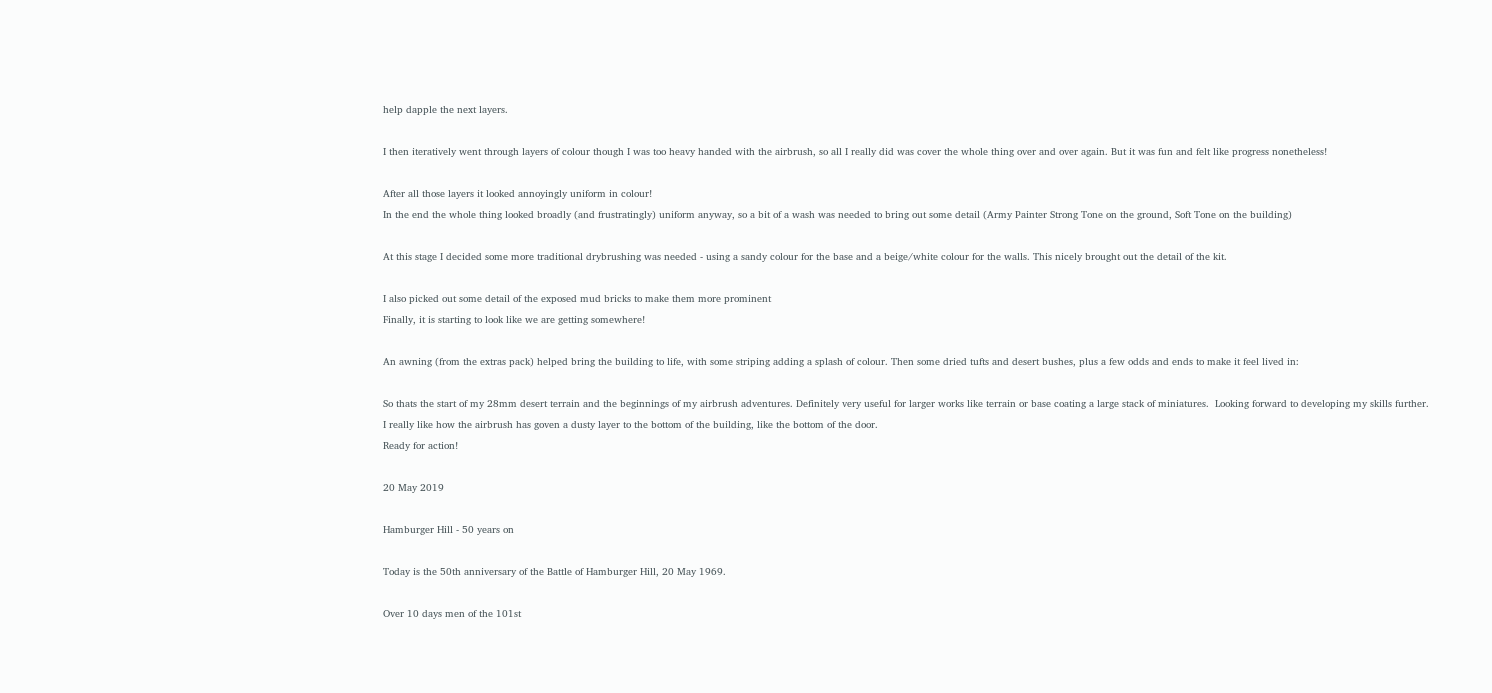help dapple the next layers.

I then iteratively went through layers of colour though I was too heavy handed with the airbrush, so all I really did was cover the whole thing over and over again. But it was fun and felt like progress nonetheless!

After all those layers it looked annoyingly uniform in colour!
In the end the whole thing looked broadly (and frustratingly) uniform anyway, so a bit of a wash was needed to bring out some detail (Army Painter Strong Tone on the ground, Soft Tone on the building)

At this stage I decided some more traditional drybrushing was needed - using a sandy colour for the base and a beige/white colour for the walls. This nicely brought out the detail of the kit.

I also picked out some detail of the exposed mud bricks to make them more prominent
Finally, it is starting to look like we are getting somewhere!

An awning (from the extras pack) helped bring the building to life, with some striping adding a splash of colour. Then some dried tufts and desert bushes, plus a few odds and ends to make it feel lived in:

So thats the start of my 28mm desert terrain and the beginnings of my airbrush adventures. Definitely very useful for larger works like terrain or base coating a large stack of miniatures.  Looking forward to developing my skills further.
I really like how the airbrush has goven a dusty layer to the bottom of the building, like the bottom of the door.
Ready for action!

20 May 2019

Hamburger Hill - 50 years on

Today is the 50th anniversary of the Battle of Hamburger Hill, 20 May 1969.

Over 10 days men of the 101st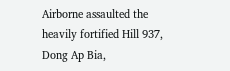Airborne assaulted the heavily fortified Hill 937, Dong Ap Bia,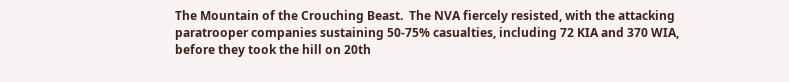The Mountain of the Crouching Beast.  The NVA fiercely resisted, with the attacking paratrooper companies sustaining 50-75% casualties, including 72 KIA and 370 WIA, before they took the hill on 20th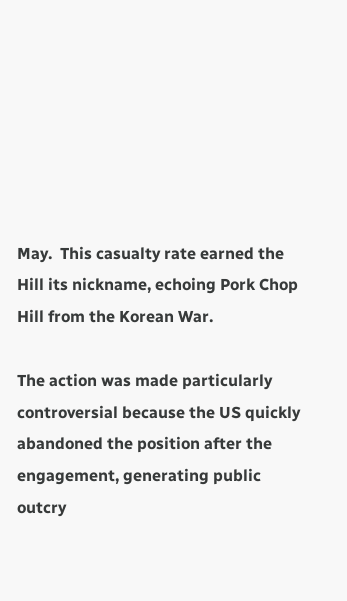May.  This casualty rate earned the Hill its nickname, echoing Pork Chop Hill from the Korean War.

The action was made particularly controversial because the US quickly abandoned the position after the engagement, generating public outcry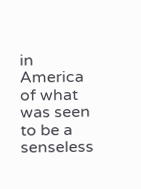in America of what was seen to be a senseless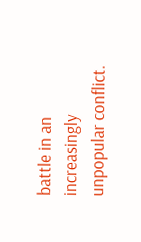battle in an increasingly unpopular conflict.